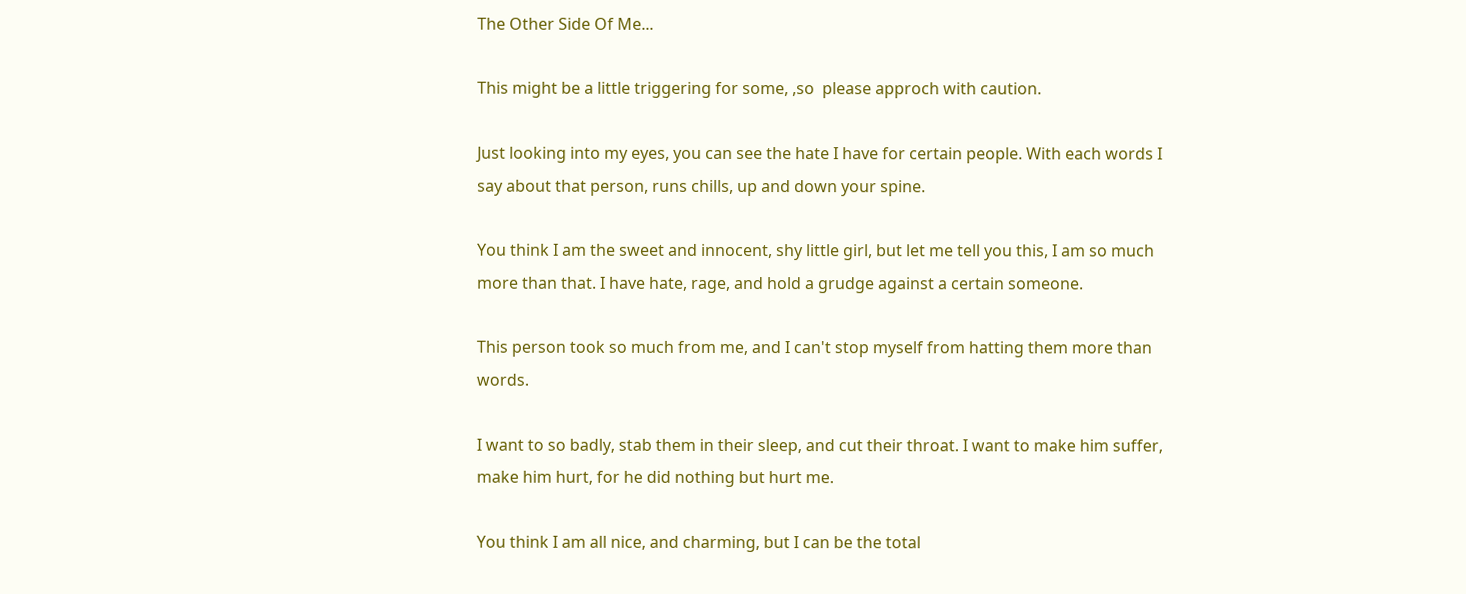The Other Side Of Me...

This might be a little triggering for some, ,so  please approch with caution.

Just looking into my eyes, you can see the hate I have for certain people. With each words I say about that person, runs chills, up and down your spine.

You think I am the sweet and innocent, shy little girl, but let me tell you this, I am so much more than that. I have hate, rage, and hold a grudge against a certain someone.

This person took so much from me, and I can't stop myself from hatting them more than words.

I want to so badly, stab them in their sleep, and cut their throat. I want to make him suffer, make him hurt, for he did nothing but hurt me.

You think I am all nice, and charming, but I can be the total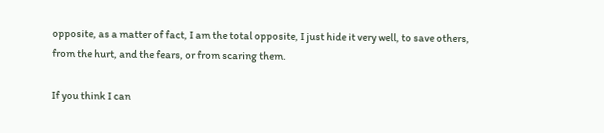opposite, as a matter of fact, I am the total opposite, I just hide it very well, to save others, from the hurt, and the fears, or from scaring them.

If you think I can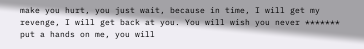make you hurt, you just wait, because in time, I will get my revenge, I will get back at you. You will wish you never ******* put a hands on me, you will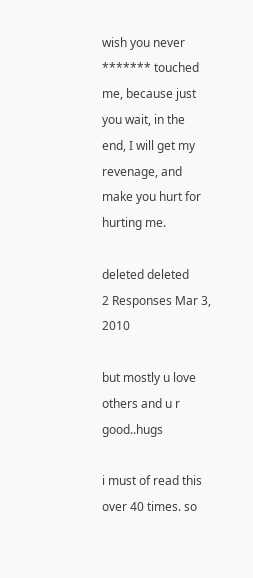wish you never ******* touched me, because just you wait, in the end, I will get my revenage, and make you hurt for hurting me.

deleted deleted
2 Responses Mar 3, 2010

but mostly u love others and u r good..hugs

i must of read this over 40 times. so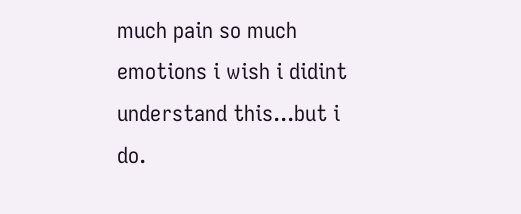much pain so much emotions i wish i didint understand this...but i do.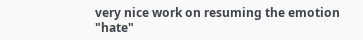very nice work on resuming the emotion "hate"